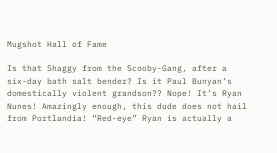Mugshot Hall of Fame

Is that Shaggy from the Scooby-Gang, after a six-day bath salt bender? Is it Paul Bunyan’s domestically violent grandson?? Nope! It’s Ryan Nunes! Amazingly enough, this dude does not hail from Portlandia! “Red-eye” Ryan is actually a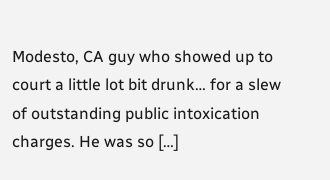Modesto, CA guy who showed up to court a little lot bit drunk… for a slew of outstanding public intoxication charges. He was so […]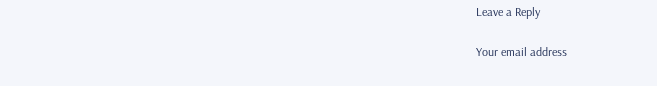Leave a Reply

Your email address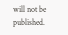will not be published.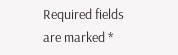Required fields are marked *